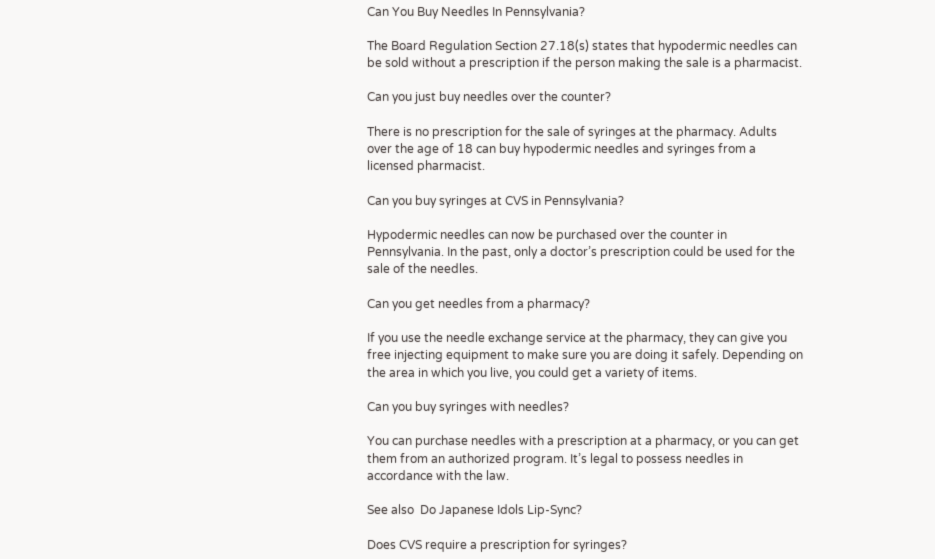Can You Buy Needles In Pennsylvania?

The Board Regulation Section 27.18(s) states that hypodermic needles can be sold without a prescription if the person making the sale is a pharmacist.

Can you just buy needles over the counter?

There is no prescription for the sale of syringes at the pharmacy. Adults over the age of 18 can buy hypodermic needles and syringes from a licensed pharmacist.

Can you buy syringes at CVS in Pennsylvania?

Hypodermic needles can now be purchased over the counter in Pennsylvania. In the past, only a doctor’s prescription could be used for the sale of the needles.

Can you get needles from a pharmacy?

If you use the needle exchange service at the pharmacy, they can give you free injecting equipment to make sure you are doing it safely. Depending on the area in which you live, you could get a variety of items.

Can you buy syringes with needles?

You can purchase needles with a prescription at a pharmacy, or you can get them from an authorized program. It’s legal to possess needles in accordance with the law.

See also  Do Japanese Idols Lip-Sync?

Does CVS require a prescription for syringes?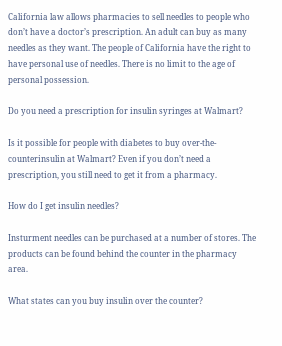California law allows pharmacies to sell needles to people who don’t have a doctor’s prescription. An adult can buy as many needles as they want. The people of California have the right to have personal use of needles. There is no limit to the age of personal possession.

Do you need a prescription for insulin syringes at Walmart?

Is it possible for people with diabetes to buy over-the-counterinsulin at Walmart? Even if you don’t need a prescription, you still need to get it from a pharmacy.

How do I get insulin needles?

Insturment needles can be purchased at a number of stores. The products can be found behind the counter in the pharmacy area.

What states can you buy insulin over the counter?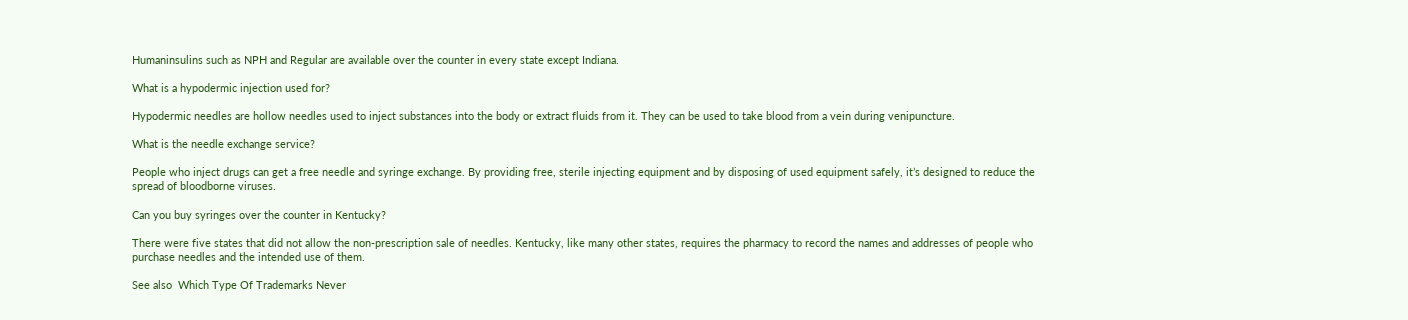Humaninsulins such as NPH and Regular are available over the counter in every state except Indiana.

What is a hypodermic injection used for?

Hypodermic needles are hollow needles used to inject substances into the body or extract fluids from it. They can be used to take blood from a vein during venipuncture.

What is the needle exchange service?

People who inject drugs can get a free needle and syringe exchange. By providing free, sterile injecting equipment and by disposing of used equipment safely, it’s designed to reduce the spread of bloodborne viruses.

Can you buy syringes over the counter in Kentucky?

There were five states that did not allow the non-prescription sale of needles. Kentucky, like many other states, requires the pharmacy to record the names and addresses of people who purchase needles and the intended use of them.

See also  Which Type Of Trademarks Never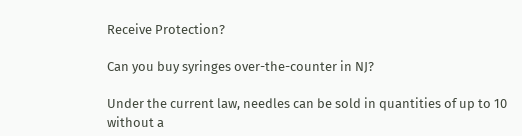Receive Protection?

Can you buy syringes over-the-counter in NJ?

Under the current law, needles can be sold in quantities of up to 10 without a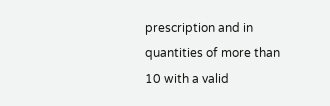prescription and in quantities of more than 10 with a valid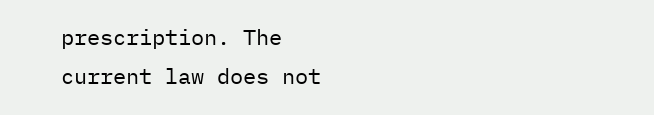prescription. The current law does not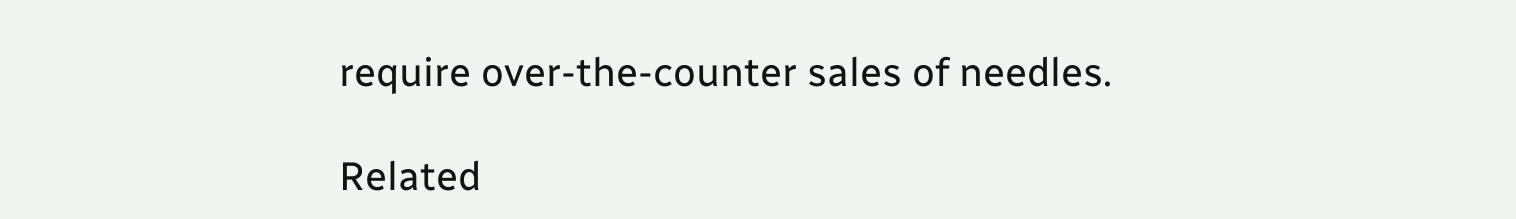require over-the-counter sales of needles.

Related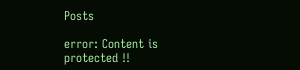Posts

error: Content is protected !!